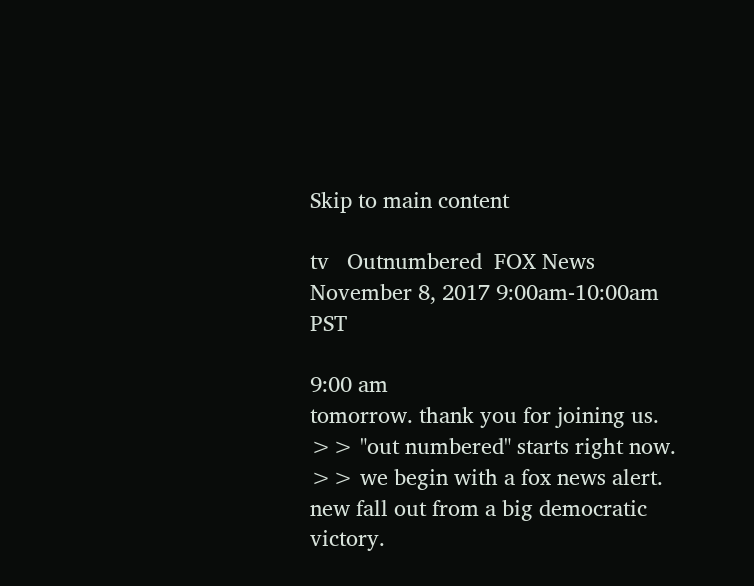Skip to main content

tv   Outnumbered  FOX News  November 8, 2017 9:00am-10:00am PST

9:00 am
tomorrow. thank you for joining us. >> "out numbered" starts right now. >> we begin with a fox news alert. new fall out from a big democratic victory.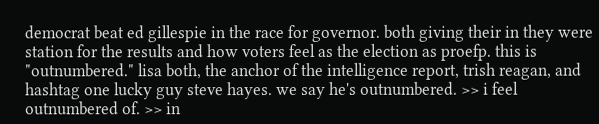democrat beat ed gillespie in the race for governor. both giving their in they were station for the results and how voters feel as the election as proefp. this is "outnumbered." lisa both, the anchor of the intelligence report, trish reagan, and hashtag one lucky guy steve hayes. we say he's outnumbered. >> i feel outnumbered of. >> in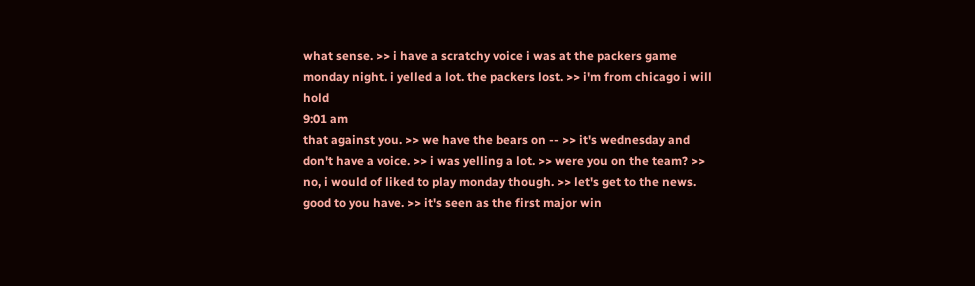what sense. >> i have a scratchy voice i was at the packers game monday night. i yelled a lot. the packers lost. >> i'm from chicago i will hold
9:01 am
that against you. >> we have the bears on -- >> it's wednesday and don't have a voice. >> i was yelling a lot. >> were you on the team? >> no, i would of liked to play monday though. >> let's get to the news. good to you have. >> it's seen as the first major win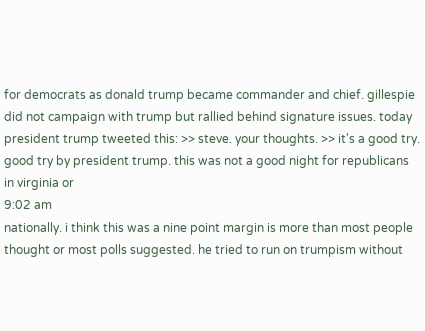for democrats as donald trump became commander and chief. gillespie did not campaign with trump but rallied behind signature issues. today president trump tweeted this: >> steve. your thoughts. >> it's a good try. good try by president trump. this was not a good night for republicans in virginia or
9:02 am
nationally. i think this was a nine point margin is more than most people thought or most polls suggested. he tried to run on trumpism without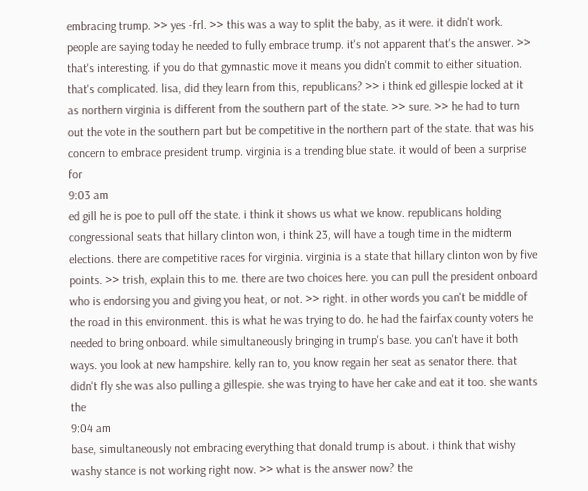embracing trump. >> yes -frl. >> this was a way to split the baby, as it were. it didn't work. people are saying today he needed to fully embrace trump. it's not apparent that's the answer. >> that's interesting. if you do that gymnastic move it means you didn't commit to either situation. that's complicated. lisa, did they learn from this, republicans? >> i think ed gillespie locked at it as northern virginia is different from the southern part of the state. >> sure. >> he had to turn out the vote in the southern part but be competitive in the northern part of the state. that was his concern to embrace president trump. virginia is a trending blue state. it would of been a surprise for
9:03 am
ed gill he is poe to pull off the state. i think it shows us what we know. republicans holding congressional seats that hillary clinton won, i think 23, will have a tough time in the midterm elections. there are competitive races for virginia. virginia is a state that hillary clinton won by five points. >> trish, explain this to me. there are two choices here. you can pull the president onboard who is endorsing you and giving you heat, or not. >> right. in other words you can't be middle of the road in this environment. this is what he was trying to do. he had the fairfax county voters he needed to bring onboard. while simultaneously bringing in trump's base. you can't have it both ways. you look at new hampshire. kelly ran to, you know regain her seat as senator there. that didn't fly she was also pulling a gillespie. she was trying to have her cake and eat it too. she wants the
9:04 am
base, simultaneously not embracing everything that donald trump is about. i think that wishy washy stance is not working right now. >> what is the answer now? the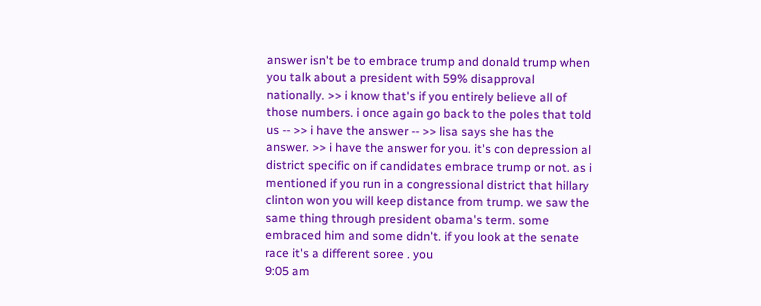answer isn't be to embrace trump and donald trump when you talk about a president with 59% disapproval nationally. >> i know that's if you entirely believe all of those numbers. i once again go back to the poles that told us -- >> i have the answer -- >> lisa says she has the answer. >> i have the answer for you. it's con depression al district specific on if candidates embrace trump or not. as i mentioned if you run in a congressional district that hillary clinton won you will keep distance from trump. we saw the same thing through president obama's term. some embraced him and some didn't. if you look at the senate race it's a different soree . you
9:05 am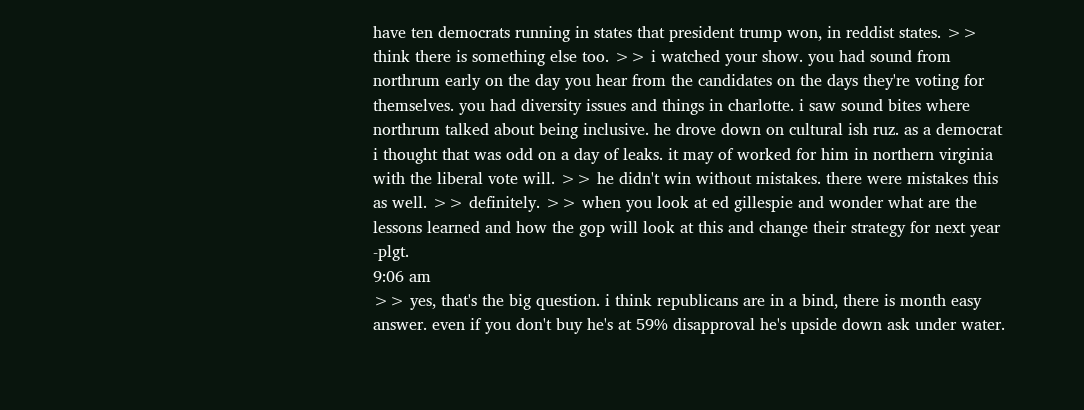have ten democrats running in states that president trump won, in reddist states. >> think there is something else too. >> i watched your show. you had sound from northrum early on the day you hear from the candidates on the days they're voting for themselves. you had diversity issues and things in charlotte. i saw sound bites where northrum talked about being inclusive. he drove down on cultural ish ruz. as a democrat i thought that was odd on a day of leaks. it may of worked for him in northern virginia with the liberal vote will. >> he didn't win without mistakes. there were mistakes this as well. >> definitely. >> when you look at ed gillespie and wonder what are the lessons learned and how the gop will look at this and change their strategy for next year -plgt.
9:06 am
>> yes, that's the big question. i think republicans are in a bind, there is month easy answer. even if you don't buy he's at 59% disapproval he's upside down ask under water.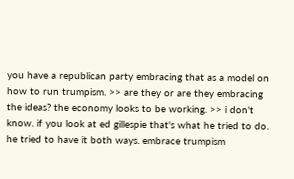you have a republican party embracing that as a model on how to run trumpism. >> are they or are they embracing the ideas? the economy looks to be working. >> i don't know. if you look at ed gillespie that's what he tried to do. he tried to have it both ways. embrace trumpism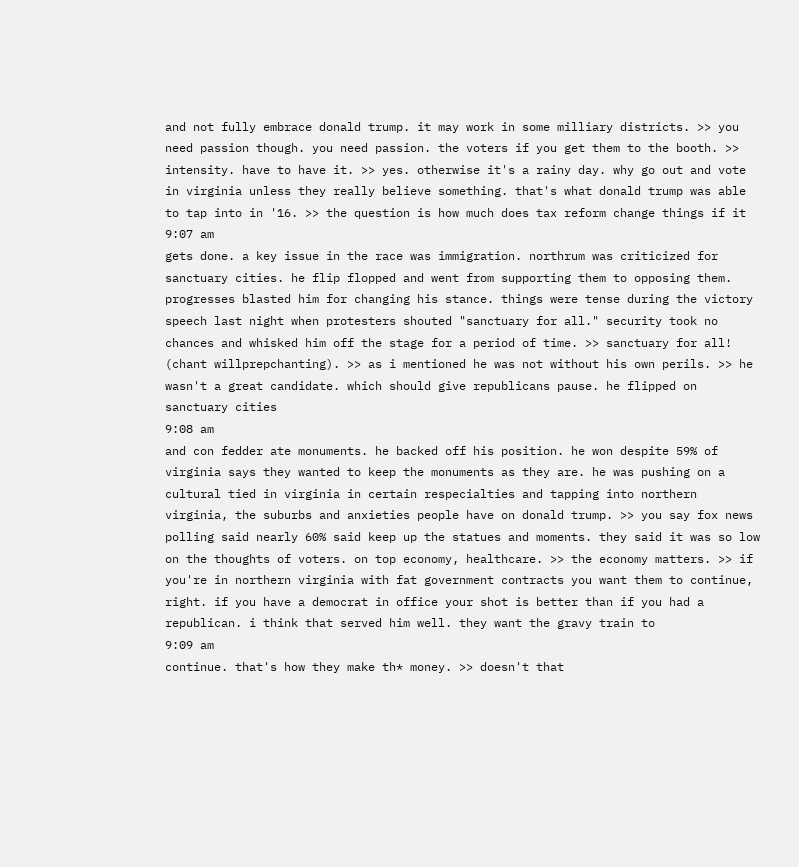and not fully embrace donald trump. it may work in some milliary districts. >> you need passion though. you need passion. the voters if you get them to the booth. >> intensity. have to have it. >> yes. otherwise it's a rainy day. why go out and vote in virginia unless they really believe something. that's what donald trump was able to tap into in '16. >> the question is how much does tax reform change things if it
9:07 am
gets done. a key issue in the race was immigration. northrum was criticized for sanctuary cities. he flip flopped and went from supporting them to opposing them. progresses blasted him for changing his stance. things were tense during the victory speech last night when protesters shouted "sanctuary for all." security took no chances and whisked him off the stage for a period of time. >> sanctuary for all! (chant willprepchanting). >> as i mentioned he was not without his own perils. >> he wasn't a great candidate. which should give republicans pause. he flipped on sanctuary cities
9:08 am
and con fedder ate monuments. he backed off his position. he won despite 59% of virginia says they wanted to keep the monuments as they are. he was pushing on a cultural tied in virginia in certain respecialties and tapping into northern virginia, the suburbs and anxieties people have on donald trump. >> you say fox news polling said nearly 60% said keep up the statues and moments. they said it was so low on the thoughts of voters. on top economy, healthcare. >> the economy matters. >> if you're in northern virginia with fat government contracts you want them to continue, right. if you have a democrat in office your shot is better than if you had a republican. i think that served him well. they want the gravy train to
9:09 am
continue. that's how they make th* money. >> doesn't that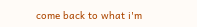come back to what i'm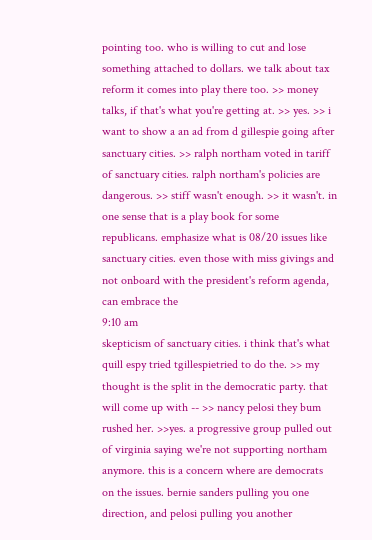pointing too. who is willing to cut and lose something attached to dollars. we talk about tax reform it comes into play there too. >> money talks, if that's what you're getting at. >> yes. >> i want to show a an ad from d gillespie going after sanctuary cities. >> ralph northam voted in tariff of sanctuary cities. ralph northam's policies are dangerous. >> stiff wasn't enough. >> it wasn't. in one sense that is a play book for some republicans. emphasize what is 08/20 issues like sanctuary cities. even those with miss givings and not onboard with the president's reform agenda, can embrace the
9:10 am
skepticism of sanctuary cities. i think that's what quill espy tried tgillespietried to do the. >> my thought is the split in the democratic party. that will come up with -- >> nancy pelosi they bum rushed her. >>yes. a progressive group pulled out of virginia saying we're not supporting northam anymore. this is a concern where are democrats on the issues. bernie sanders pulling you one direction, and pelosi pulling you another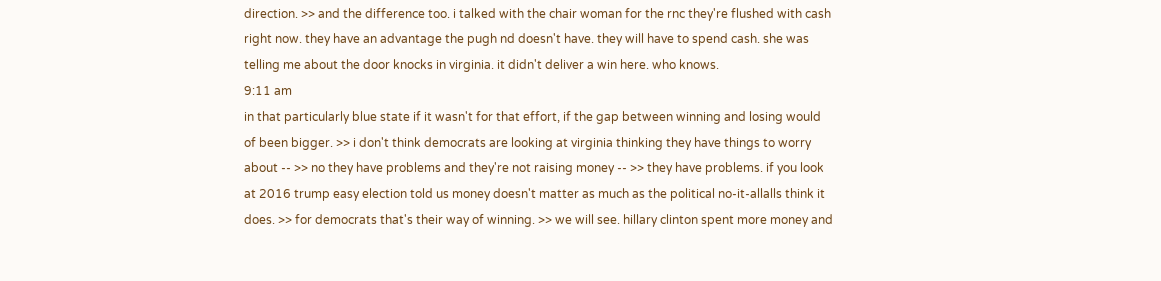direction. >> and the difference too. i talked with the chair woman for the rnc they're flushed with cash right now. they have an advantage the pugh nd doesn't have. they will have to spend cash. she was telling me about the door knocks in virginia. it didn't deliver a win here. who knows.
9:11 am
in that particularly blue state if it wasn't for that effort, if the gap between winning and losing would of been bigger. >> i don't think democrats are looking at virginia thinking they have things to worry about -- >> no they have problems and they're not raising money -- >> they have problems. if you look at 2016 trump easy election told us money doesn't matter as much as the political no-it-allalls think it does. >> for democrats that's their way of winning. >> we will see. hillary clinton spent more money and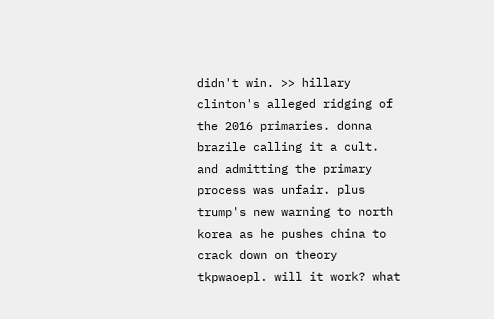didn't win. >> hillary clinton's alleged ridging of the 2016 primaries. donna brazile calling it a cult. and admitting the primary process was unfair. plus trump's new warning to north korea as he pushes china to crack down on theory tkpwaoepl. will it work? what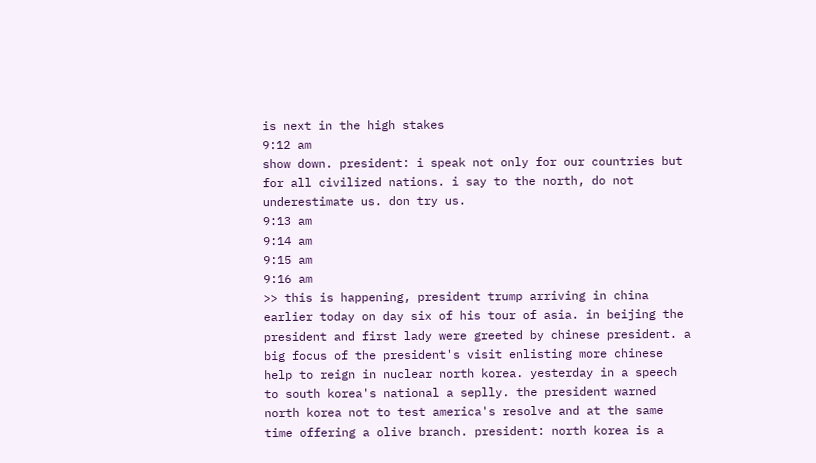is next in the high stakes
9:12 am
show down. president: i speak not only for our countries but for all civilized nations. i say to the north, do not underestimate us. don try us.
9:13 am
9:14 am
9:15 am
9:16 am
>> this is happening, president trump arriving in china earlier today on day six of his tour of asia. in beijing the president and first lady were greeted by chinese president. a big focus of the president's visit enlisting more chinese help to reign in nuclear north korea. yesterday in a speech to south korea's national a seplly. the president warned north korea not to test america's resolve and at the same time offering a olive branch. president: north korea is a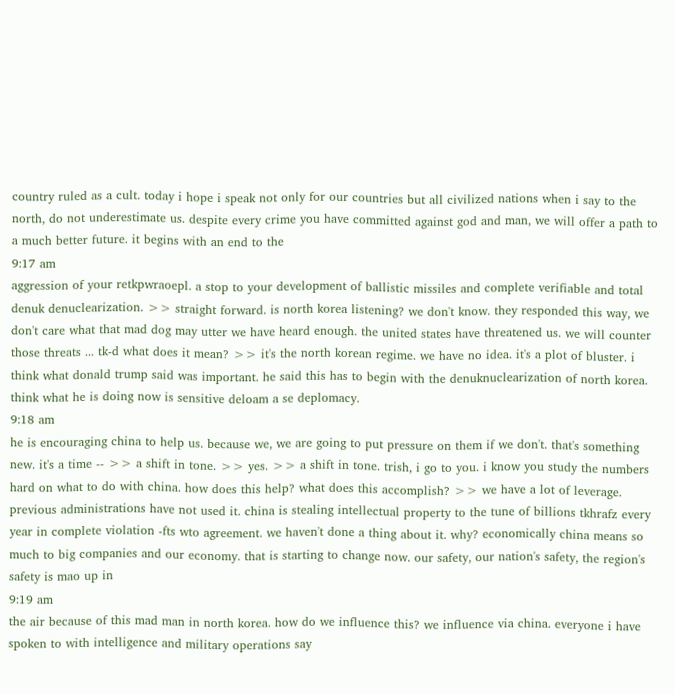country ruled as a cult. today i hope i speak not only for our countries but all civilized nations when i say to the north, do not underestimate us. despite every crime you have committed against god and man, we will offer a path to a much better future. it begins with an end to the
9:17 am
aggression of your retkpwraoepl. a stop to your development of ballistic missiles and complete verifiable and total denuk denuclearization. >> straight forward. is north korea listening? we don't know. they responded this way, we don't care what that mad dog may utter we have heard enough. the united states have threatened us. we will counter those threats ... tk-d what does it mean? >> it's the north korean regime. we have no idea. it's a plot of bluster. i think what donald trump said was important. he said this has to begin with the denuknuclearization of north korea. think what he is doing now is sensitive deloam a se deplomacy.
9:18 am
he is encouraging china to help us. because we, we are going to put pressure on them if we don't. that's something new. it's a time -- >> a shift in tone. >> yes. >> a shift in tone. trish, i go to you. i know you study the numbers hard on what to do with china. how does this help? what does this accomplish? >> we have a lot of leverage. previous administrations have not used it. china is stealing intellectual property to the tune of billions tkhrafz every year in complete violation -fts wto agreement. we haven't done a thing about it. why? economically china means so much to big companies and our economy. that is starting to change now. our safety, our nation's safety, the region's safety is mao up in
9:19 am
the air because of this mad man in north korea. how do we influence this? we influence via china. everyone i have spoken to with intelligence and military operations say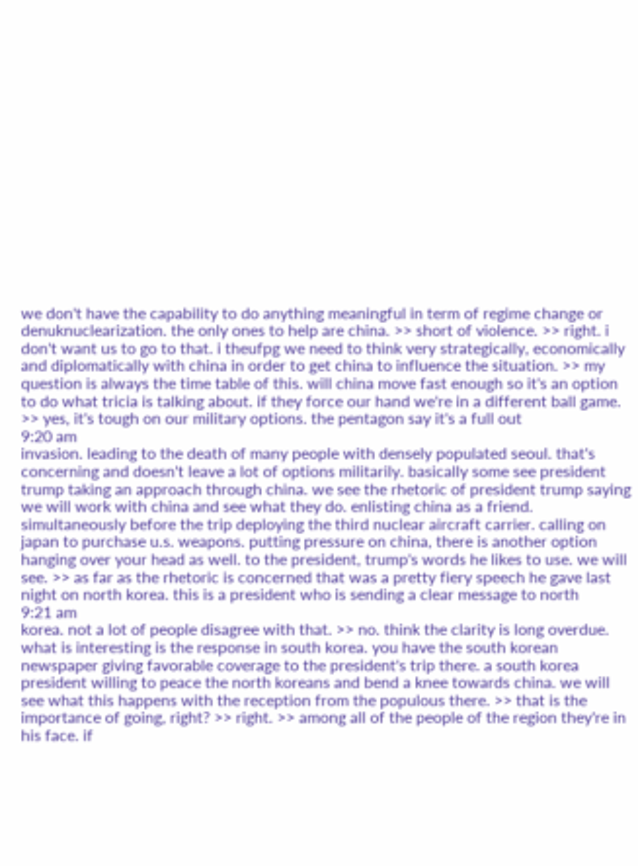we don't have the capability to do anything meaningful in term of regime change or denuknuclearization. the only ones to help are china. >> short of violence. >> right. i don't want us to go to that. i theufpg we need to think very strategically, economically and diplomatically with china in order to get china to influence the situation. >> my question is always the time table of this. will china move fast enough so it's an option to do what tricia is talking about. if they force our hand we're in a different ball game. >> yes, it's tough on our military options. the pentagon say it's a full out
9:20 am
invasion. leading to the death of many people with densely populated seoul. that's concerning and doesn't leave a lot of options militarily. basically some see president trump taking an approach through china. we see the rhetoric of president trump saying we will work with china and see what they do. enlisting china as a friend. simultaneously before the trip deploying the third nuclear aircraft carrier. calling on japan to purchase u.s. weapons. putting pressure on china, there is another option hanging over your head as well. to the president, trump's words he likes to use. we will see. >> as far as the rhetoric is concerned that was a pretty fiery speech he gave last night on north korea. this is a president who is sending a clear message to north
9:21 am
korea. not a lot of people disagree with that. >> no. think the clarity is long overdue. what is interesting is the response in south korea. you have the south korean newspaper giving favorable coverage to the president's trip there. a south korea president willing to peace the north koreans and bend a knee towards china. we will see what this happens with the reception from the populous there. >> that is the importance of going, right? >> right. >> among all of the people of the region they're in his face. if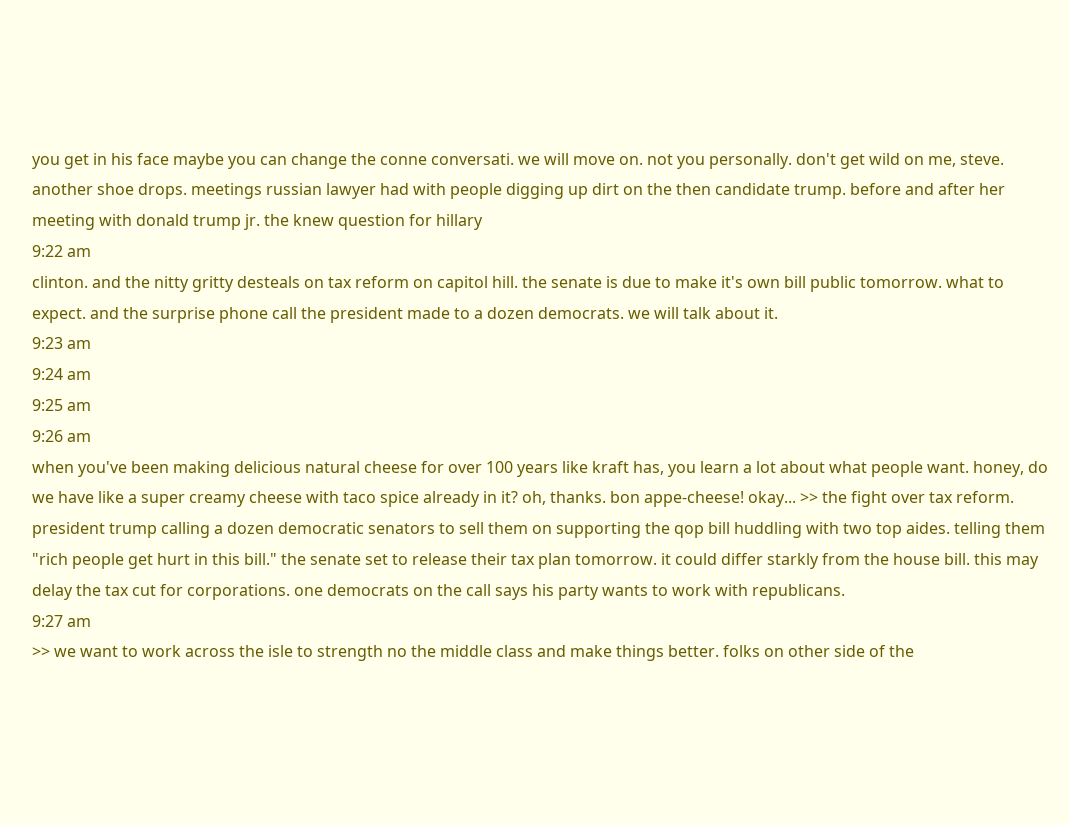you get in his face maybe you can change the conne conversati. we will move on. not you personally. don't get wild on me, steve. another shoe drops. meetings russian lawyer had with people digging up dirt on the then candidate trump. before and after her meeting with donald trump jr. the knew question for hillary
9:22 am
clinton. and the nitty gritty desteals on tax reform on capitol hill. the senate is due to make it's own bill public tomorrow. what to expect. and the surprise phone call the president made to a dozen democrats. we will talk about it.
9:23 am
9:24 am
9:25 am
9:26 am
when you've been making delicious natural cheese for over 100 years like kraft has, you learn a lot about what people want. honey, do we have like a super creamy cheese with taco spice already in it? oh, thanks. bon appe-cheese! okay... >> the fight over tax reform. president trump calling a dozen democratic senators to sell them on supporting the qop bill huddling with two top aides. telling them "rich people get hurt in this bill." the senate set to release their tax plan tomorrow. it could differ starkly from the house bill. this may delay the tax cut for corporations. one democrats on the call says his party wants to work with republicans.
9:27 am
>> we want to work across the isle to strength no the middle class and make things better. folks on other side of the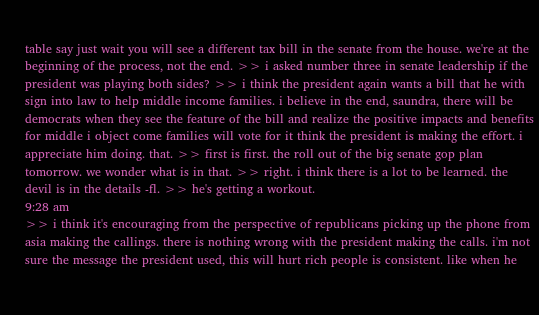table say just wait you will see a different tax bill in the senate from the house. we're at the beginning of the process, not the end. >> i asked number three in senate leadership if the president was playing both sides? >> i think the president again wants a bill that he with sign into law to help middle income families. i believe in the end, saundra, there will be democrats when they see the feature of the bill and realize the positive impacts and benefits for middle i object come families will vote for it think the president is making the effort. i appreciate him doing. that. >> first is first. the roll out of the big senate gop plan tomorrow. we wonder what is in that. >> right. i think there is a lot to be learned. the devil is in the details -fl. >> he's getting a workout.
9:28 am
>> i think it's encouraging from the perspective of republicans picking up the phone from asia making the callings. there is nothing wrong with the president making the calls. i'm not sure the message the president used, this will hurt rich people is consistent. like when he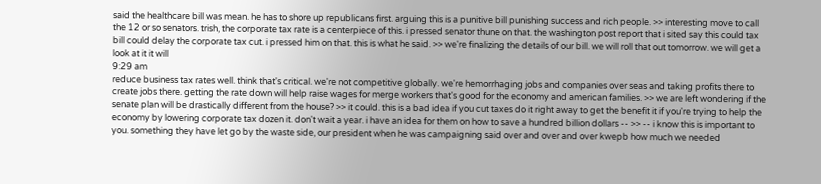said the healthcare bill was mean. he has to shore up republicans first. arguing this is a punitive bill punishing success and rich people. >> interesting move to call the 12 or so senators. trish, the corporate tax rate is a centerpiece of this. i pressed senator thune on that. the washington post report that i sited say this could tax bill could delay the corporate tax cut. i pressed him on that. this is what he said. >> we're finalizing the details of our bill. we will roll that out tomorrow. we will get a look at it it will
9:29 am
reduce business tax rates well. think that's critical. we're not competitive globally. we're hemorrhaging jobs and companies over seas and taking profits there to create jobs there. getting the rate down will help raise wages for merge workers that's good for the economy and american families. >> we are left wondering if the senate plan will be drastically different from the house? >> it could. this is a bad idea if you cut taxes do it right away to get the benefit it if you're trying to help the economy by lowering corporate tax dozen it. don't wait a year. i have an idea for them on how to save a hundred billion dollars -- >> -- i know this is important to you. something they have let go by the waste side, our president when he was campaigning said over and over and over kwepb how much we needed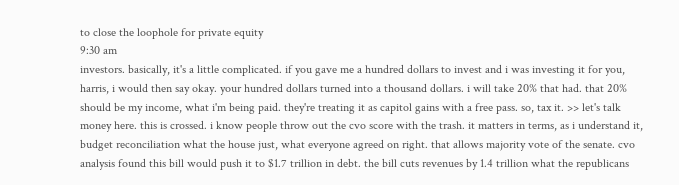to close the loophole for private equity
9:30 am
investors. basically, it's a little complicated. if you gave me a hundred dollars to invest and i was investing it for you, harris, i would then say okay. your hundred dollars turned into a thousand dollars. i will take 20% that had. that 20% should be my income, what i'm being paid. they're treating it as capitol gains with a free pass. so, tax it. >> let's talk money here. this is crossed. i know people throw out the cvo score with the trash. it matters in terms, as i understand it, budget reconciliation what the house just, what everyone agreed on right. that allows majority vote of the senate. cvo analysis found this bill would push it to $1.7 trillion in debt. the bill cuts revenues by 1.4 trillion what the republicans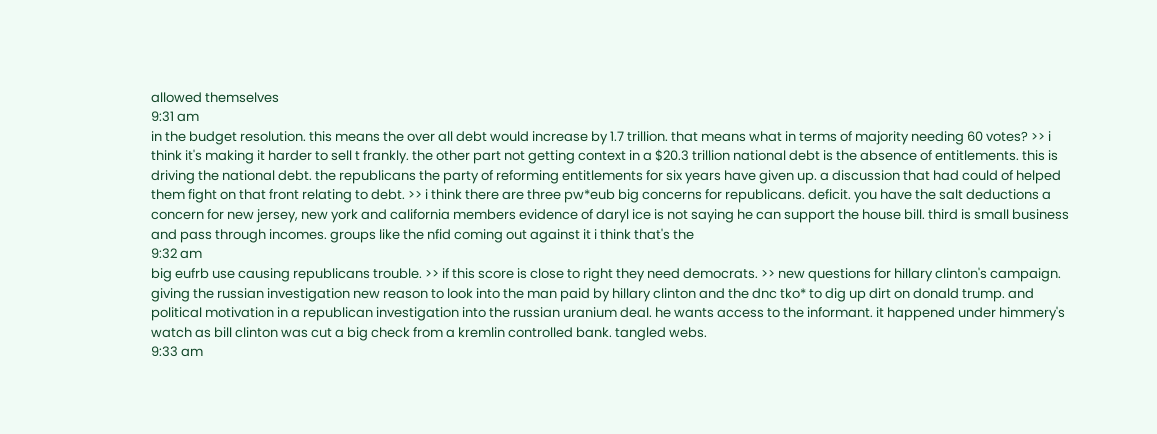allowed themselves
9:31 am
in the budget resolution. this means the over all debt would increase by 1.7 trillion. that means what in terms of majority needing 60 votes? >> i think it's making it harder to sell t frankly. the other part not getting context in a $20.3 trillion national debt is the absence of entitlements. this is driving the national debt. the republicans the party of reforming entitlements for six years have given up. a discussion that had could of helped them fight on that front relating to debt. >> i think there are three pw*eub big concerns for republicans. deficit. you have the salt deductions a concern for new jersey, new york and california members evidence of daryl ice is not saying he can support the house bill. third is small business and pass through incomes. groups like the nfid coming out against it i think that's the
9:32 am
big eufrb use causing republicans trouble. >> if this score is close to right they need democrats. >> new questions for hillary clinton's campaign. giving the russian investigation new reason to look into the man paid by hillary clinton and the dnc tko* to dig up dirt on donald trump. and political motivation in a republican investigation into the russian uranium deal. he wants access to the informant. it happened under himmery's watch as bill clinton was cut a big check from a kremlin controlled bank. tangled webs.
9:33 am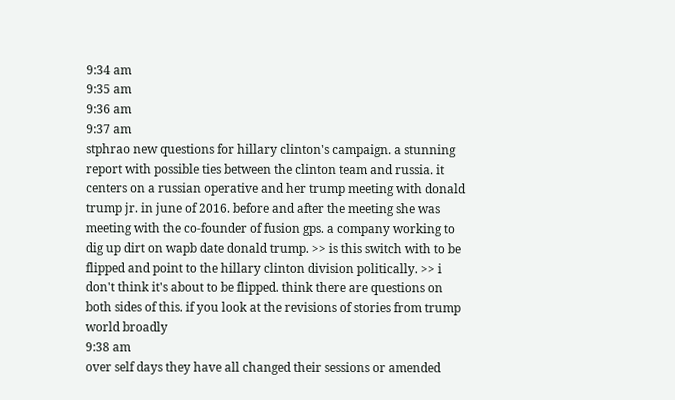9:34 am
9:35 am
9:36 am
9:37 am
stphrao new questions for hillary clinton's campaign. a stunning report with possible ties between the clinton team and russia. it centers on a russian operative and her trump meeting with donald trump jr. in june of 2016. before and after the meeting she was meeting with the co-founder of fusion gps. a company working to dig up dirt on wapb date donald trump. >> is this switch with to be flipped and point to the hillary clinton division politically. >> i don't think it's about to be flipped. think there are questions on both sides of this. if you look at the revisions of stories from trump world broadly
9:38 am
over self days they have all changed their sessions or amended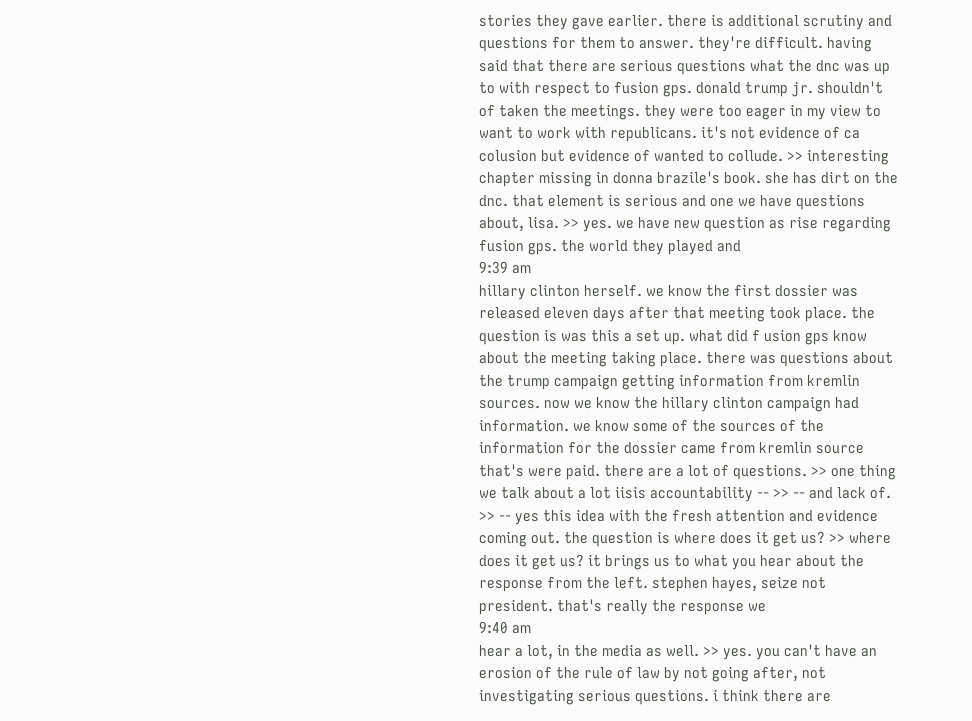stories they gave earlier. there is additional scrutiny and questions for them to answer. they're difficult. having said that there are serious questions what the dnc was up to with respect to fusion gps. donald trump jr. shouldn't of taken the meetings. they were too eager in my view to want to work with republicans. it's not evidence of ca colusion but evidence of wanted to collude. >> interesting chapter missing in donna brazile's book. she has dirt on the dnc. that element is serious and one we have questions about, lisa. >> yes. we have new question as rise regarding fusion gps. the world they played and
9:39 am
hillary clinton herself. we know the first dossier was released eleven days after that meeting took place. the question is was this a set up. what did f usion gps know about the meeting taking place. there was questions about the trump campaign getting information from kremlin sources. now we know the hillary clinton campaign had information. we know some of the sources of the information for the dossier came from kremlin source that's were paid. there are a lot of questions. >> one thing we talk about a lot iisis accountability -- >> -- and lack of. >> -- yes this idea with the fresh attention and evidence coming out. the question is where does it get us? >> where does it get us? it brings us to what you hear about the response from the left. stephen hayes, seize not president. that's really the response we
9:40 am
hear a lot, in the media as well. >> yes. you can't have an erosion of the rule of law by not going after, not investigating serious questions. i think there are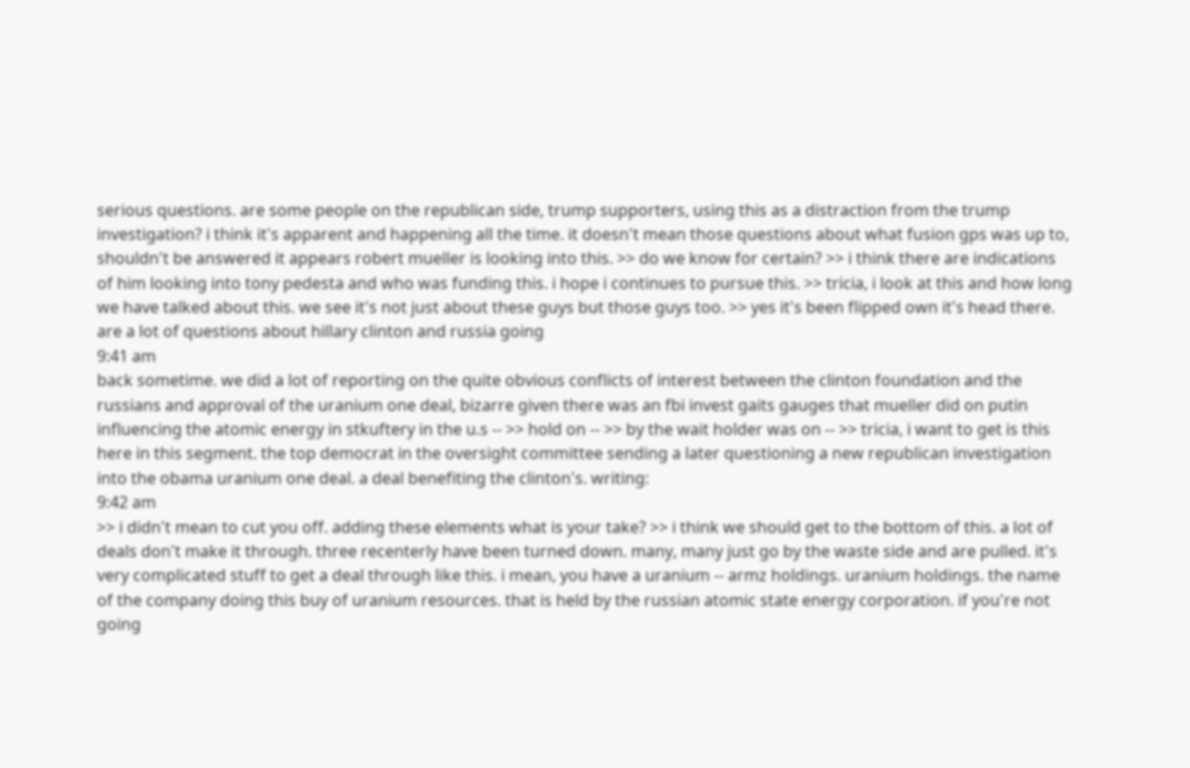serious questions. are some people on the republican side, trump supporters, using this as a distraction from the trump investigation? i think it's apparent and happening all the time. it doesn't mean those questions about what fusion gps was up to, shouldn't be answered it appears robert mueller is looking into this. >> do we know for certain? >> i think there are indications of him looking into tony pedesta and who was funding this. i hope i continues to pursue this. >> tricia, i look at this and how long we have talked about this. we see it's not just about these guys but those guys too. >> yes it's been flipped own it's head there. are a lot of questions about hillary clinton and russia going
9:41 am
back sometime. we did a lot of reporting on the quite obvious conflicts of interest between the clinton foundation and the russians and approval of the uranium one deal, bizarre given there was an fbi invest gaits gauges that mueller did on putin influencing the atomic energy in stkuftery in the u.s -- >> hold on -- >> by the wait holder was on -- >> tricia, i want to get is this here in this segment. the top democrat in the oversight committee sending a later questioning a new republican investigation into the obama uranium one deal. a deal benefiting the clinton's. writing:
9:42 am
>> i didn't mean to cut you off. adding these elements what is your take? >> i think we should get to the bottom of this. a lot of deals don't make it through. three recenterly have been turned down. many, many just go by the waste side and are pulled. it's very complicated stuff to get a deal through like this. i mean, you have a uranium -- armz holdings. uranium holdings. the name of the company doing this buy of uranium resources. that is held by the russian atomic state energy corporation. if you're not going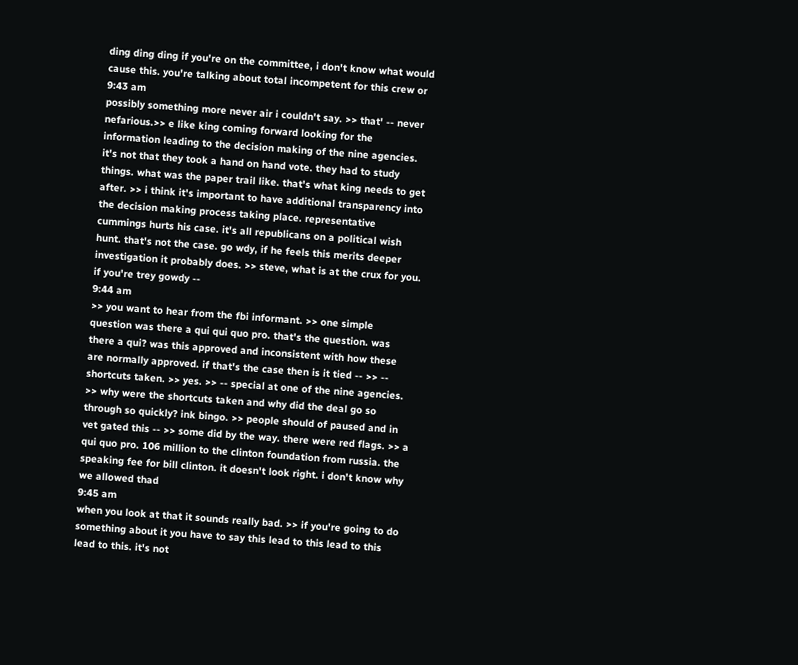ding ding ding if you're on the committee, i don't know what would cause this. you're talking about total incompetent for this crew or
9:43 am
possibly something more never air i couldn't say. >> that' -- never nefarious.>> e like king coming forward looking for the information leading to the decision making of the nine agencies. it's not that they took a hand on hand vote. they had to study things. what was the paper trail like. that's what king needs to get after. >> i think it's important to have additional transparency into the decision making process taking place. representative cummings hurts his case. it's all republicans on a political wish hunt. that's not the case. go wdy, if he feels this merits deeper investigation it probably does. >> steve, what is at the crux for you. if you're trey gowdy --
9:44 am
>> you want to hear from the fbi informant. >> one simple question was there a qui qui quo pro. that's the question. was there a qui? was this approved and inconsistent with how these are normally approved. if that's the case then is it tied -- >> -- shortcuts taken. >> yes. >> -- special at one of the nine agencies. >> why were the shortcuts taken and why did the deal go so through so quickly? ink bingo. >> people should of paused and in vet gated this -- >> some did by the way. there were red flags. >> a qui quo pro. 106 million to the clinton foundation from russia. the speaking fee for bill clinton. it doesn't look right. i don't know why we allowed thad
9:45 am
when you look at that it sounds really bad. >> if you're going to do something about it you have to say this lead to this lead to this lead to this. it's not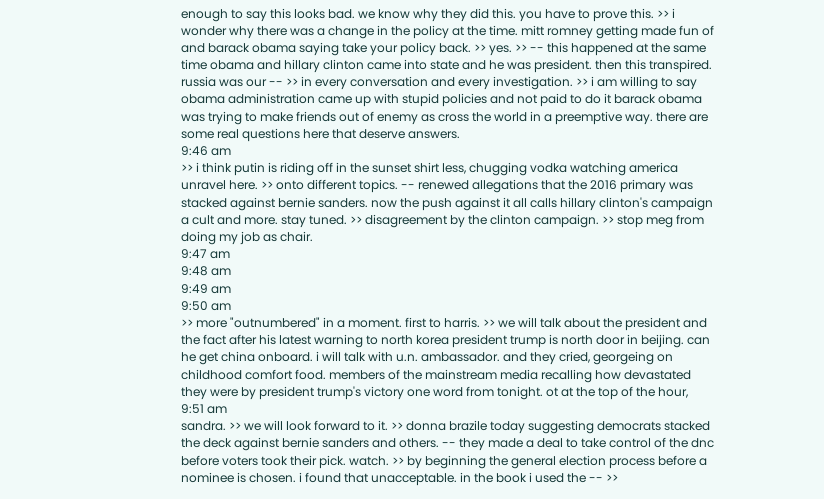enough to say this looks bad. we know why they did this. you have to prove this. >> i wonder why there was a change in the policy at the time. mitt romney getting made fun of and barack obama saying take your policy back. >> yes. >> -- this happened at the same time obama and hillary clinton came into state and he was president. then this transpired. russia was our -- >> in every conversation and every investigation. >> i am willing to say obama administration came up with stupid policies and not paid to do it barack obama was trying to make friends out of enemy as cross the world in a preemptive way. there are some real questions here that deserve answers.
9:46 am
>> i think putin is riding off in the sunset shirt less, chugging vodka watching america unravel here. >> onto different topics. -- renewed allegations that the 2016 primary was stacked against bernie sanders. now the push against it all calls hillary clinton's campaign a cult and more. stay tuned. >> disagreement by the clinton campaign. >> stop meg from doing my job as chair.
9:47 am
9:48 am
9:49 am
9:50 am
>> more "outnumbered" in a moment. first to harris. >> we will talk about the president and the fact after his latest warning to north korea president trump is north door in beijing. can he get china onboard. i will talk with u.n. ambassador. and they cried, georgeing on childhood comfort food. members of the mainstream media recalling how devastated they were by president trump's victory one word from tonight. ot at the top of the hour,
9:51 am
sandra. >> we will look forward to it. >> donna brazile today suggesting democrats stacked the deck against bernie sanders and others. -- they made a deal to take control of the dnc before voters took their pick. watch. >> by beginning the general election process before a nominee is chosen. i found that unacceptable. in the book i used the -- >>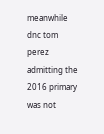meanwhile dnc tom perez admitting the 2016 primary was not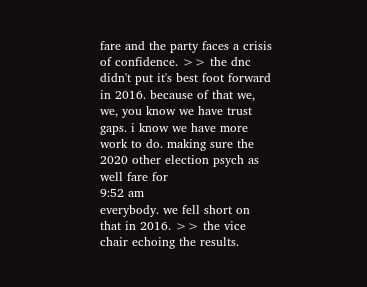fare and the party faces a crisis of confidence. >> the dnc didn't put it's best foot forward in 2016. because of that we, we, you know we have trust gaps. i know we have more work to do. making sure the 2020 other election psych as well fare for
9:52 am
everybody. we fell short on that in 2016. >> the vice chair echoing the results.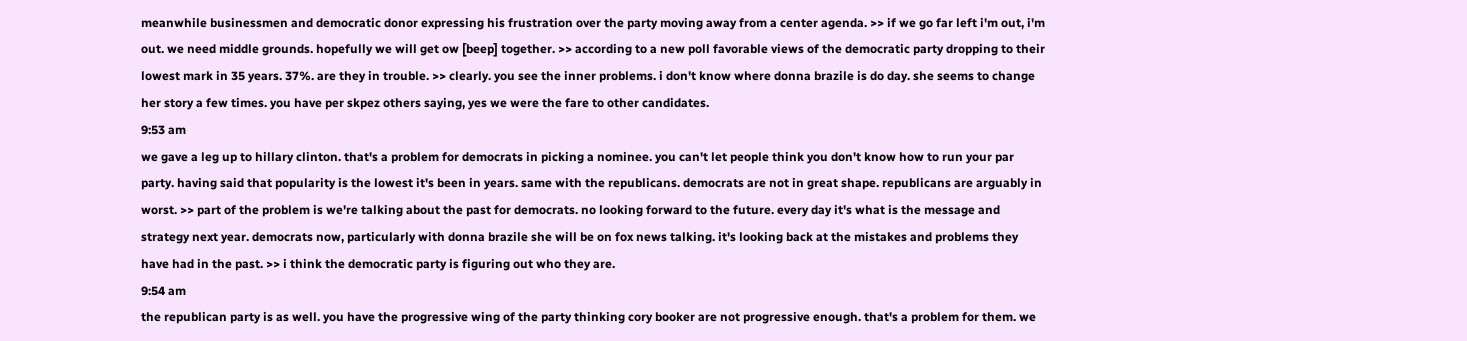meanwhile businessmen and democratic donor expressing his frustration over the party moving away from a center agenda. >> if we go far left i'm out, i'm out. we need middle grounds. hopefully we will get ow [beep] together. >> according to a new poll favorable views of the democratic party dropping to their lowest mark in 35 years. 37%. are they in trouble. >> clearly. you see the inner problems. i don't know where donna brazile is do day. she seems to change her story a few times. you have per skpez others saying, yes we were the fare to other candidates.
9:53 am
we gave a leg up to hillary clinton. that's a problem for democrats in picking a nominee. you can't let people think you don't know how to run your par party. having said that popularity is the lowest it's been in years. same with the republicans. democrats are not in great shape. republicans are arguably in worst. >> part of the problem is we're talking about the past for democrats. no looking forward to the future. every day it's what is the message and strategy next year. democrats now, particularly with donna brazile she will be on fox news talking. it's looking back at the mistakes and problems they have had in the past. >> i think the democratic party is figuring out who they are.
9:54 am
the republican party is as well. you have the progressive wing of the party thinking cory booker are not progressive enough. that's a problem for them. we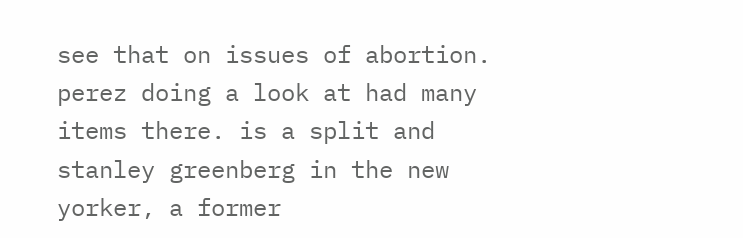see that on issues of abortion. perez doing a look at had many items there. is a split and stanley greenberg in the new yorker, a former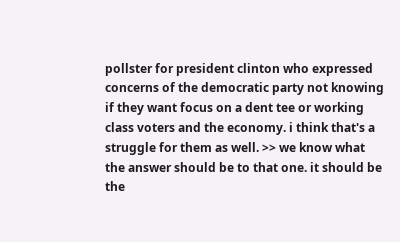pollster for president clinton who expressed concerns of the democratic party not knowing if they want focus on a dent tee or working class voters and the economy. i think that's a struggle for them as well. >> we know what the answer should be to that one. it should be the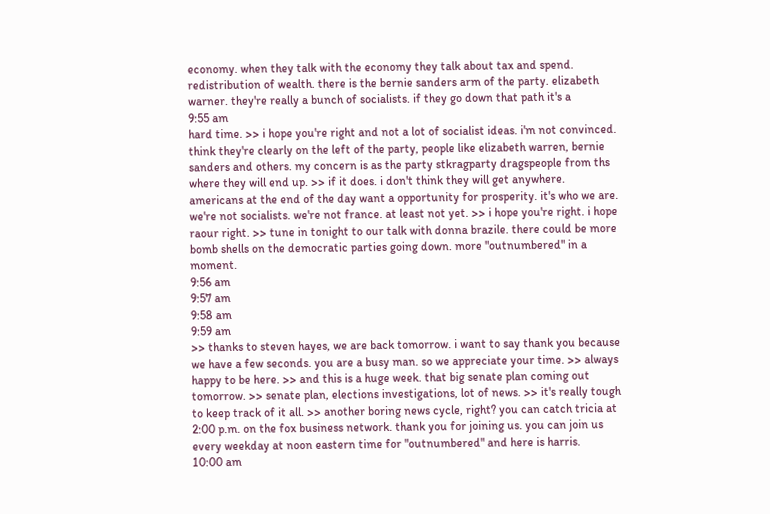economy. when they talk with the economy they talk about tax and spend. redistribution of wealth. there is the bernie sanders arm of the party. elizabeth warner. they're really a bunch of socialists. if they go down that path it's a
9:55 am
hard time. >> i hope you're right and not a lot of socialist ideas. i'm not convinced. think they're clearly on the left of the party, people like elizabeth warren, bernie sanders and others. my concern is as the party stkragparty dragspeople from ths where they will end up. >> if it does. i don't think they will get anywhere. americans at the end of the day want a opportunity for prosperity. it's who we are. we're not socialists. we're not france. at least not yet. >> i hope you're right. i hope raour right. >> tune in tonight to our talk with donna brazile. there could be more bomb shells on the democratic parties going down. more "outnumbered" in a moment.
9:56 am
9:57 am
9:58 am
9:59 am
>> thanks to steven hayes, we are back tomorrow. i want to say thank you because we have a few seconds. you are a busy man. so we appreciate your time. >> always happy to be here. >> and this is a huge week. that big senate plan coming out tomorrow. >> senate plan, elections investigations, lot of news. >> it's really tough to keep track of it all. >> another boring news cycle, right? you can catch tricia at 2:00 p.m. on the fox business network. thank you for joining us. you can join us every weekday at noon eastern time for "outnumbered" and here is harris.
10:00 am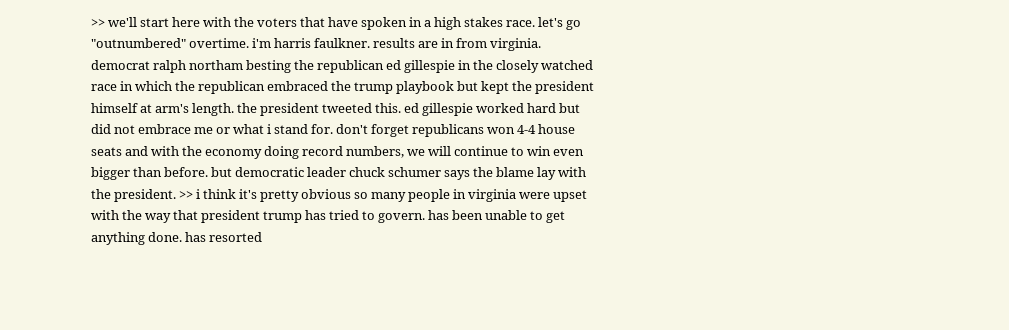>> we'll start here with the voters that have spoken in a high stakes race. let's go "outnumbered" overtime. i'm harris faulkner. results are in from virginia. democrat ralph northam besting the republican ed gillespie in the closely watched race in which the republican embraced the trump playbook but kept the president himself at arm's length. the president tweeted this. ed gillespie worked hard but did not embrace me or what i stand for. don't forget republicans won 4-4 house seats and with the economy doing record numbers, we will continue to win even bigger than before. but democratic leader chuck schumer says the blame lay with the president. >> i think it's pretty obvious so many people in virginia were upset with the way that president trump has tried to govern. has been unable to get anything done. has resorted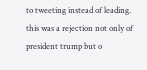to tweeting instead of leading. this was a rejection not only of president trump but o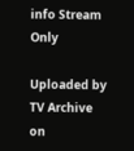info Stream Only

Uploaded by TV Archive on